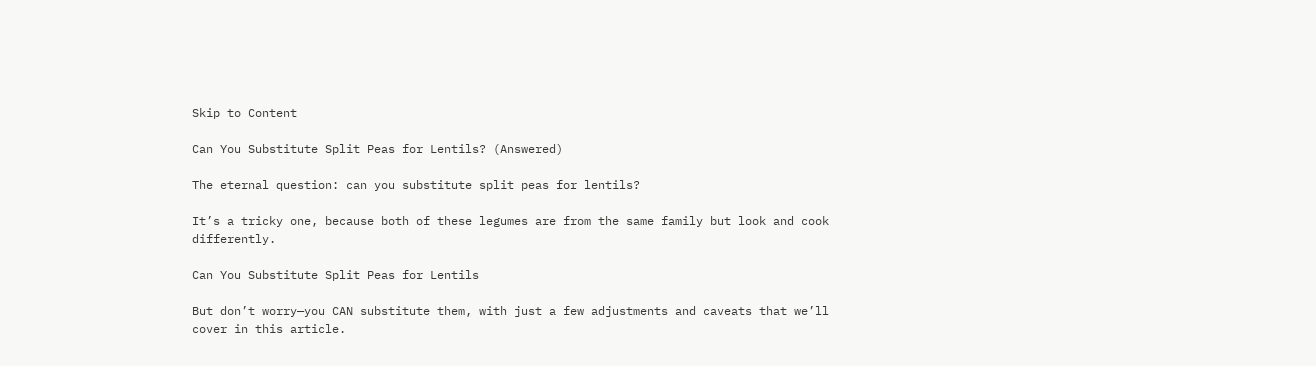Skip to Content

Can You Substitute Split Peas for Lentils? (Answered)

The eternal question: can you substitute split peas for lentils?

It’s a tricky one, because both of these legumes are from the same family but look and cook differently.

Can You Substitute Split Peas for Lentils

But don’t worry—you CAN substitute them, with just a few adjustments and caveats that we’ll cover in this article.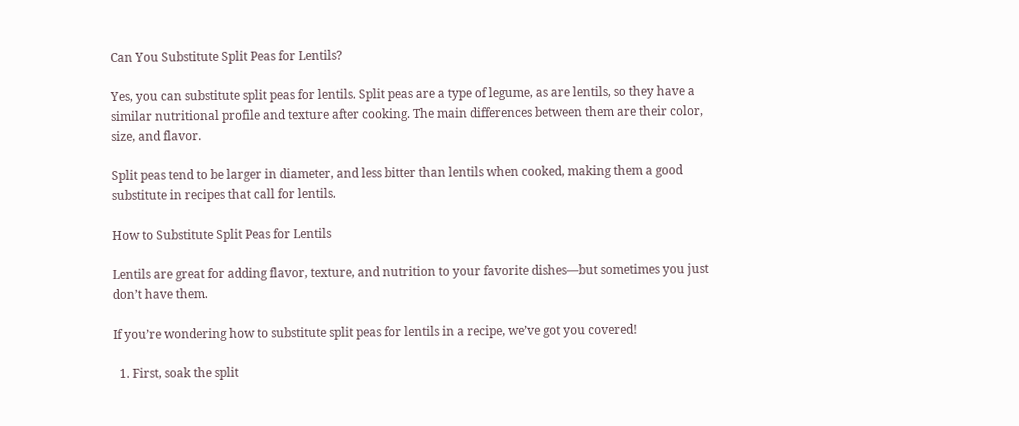Can You Substitute Split Peas for Lentils?

Yes, you can substitute split peas for lentils. Split peas are a type of legume, as are lentils, so they have a similar nutritional profile and texture after cooking. The main differences between them are their color, size, and flavor.

Split peas tend to be larger in diameter, and less bitter than lentils when cooked, making them a good substitute in recipes that call for lentils.

How to Substitute Split Peas for Lentils

Lentils are great for adding flavor, texture, and nutrition to your favorite dishes—but sometimes you just don’t have them.

If you’re wondering how to substitute split peas for lentils in a recipe, we’ve got you covered!

  1. First, soak the split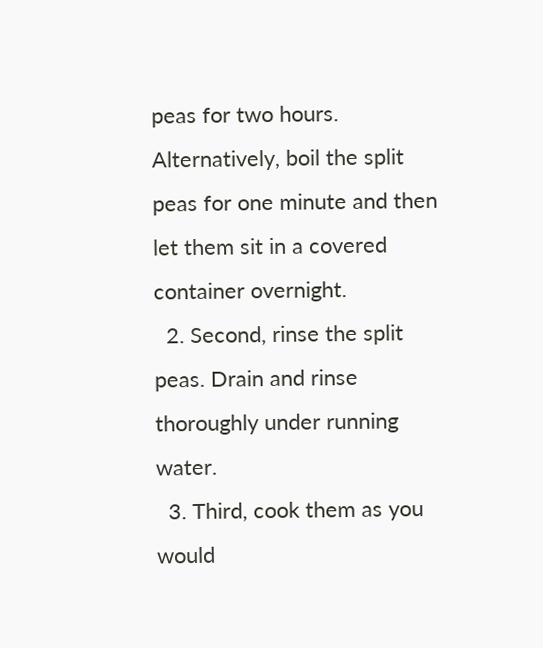peas for two hours. Alternatively, boil the split peas for one minute and then let them sit in a covered container overnight.
  2. Second, rinse the split peas. Drain and rinse thoroughly under running water.
  3. Third, cook them as you would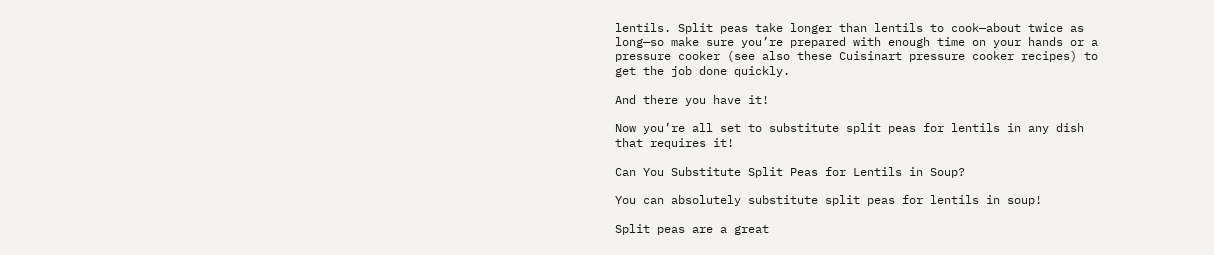lentils. Split peas take longer than lentils to cook—about twice as long—so make sure you’re prepared with enough time on your hands or a pressure cooker (see also these Cuisinart pressure cooker recipes) to get the job done quickly.

And there you have it!

Now you’re all set to substitute split peas for lentils in any dish that requires it!

Can You Substitute Split Peas for Lentils in Soup?

You can absolutely substitute split peas for lentils in soup!

Split peas are a great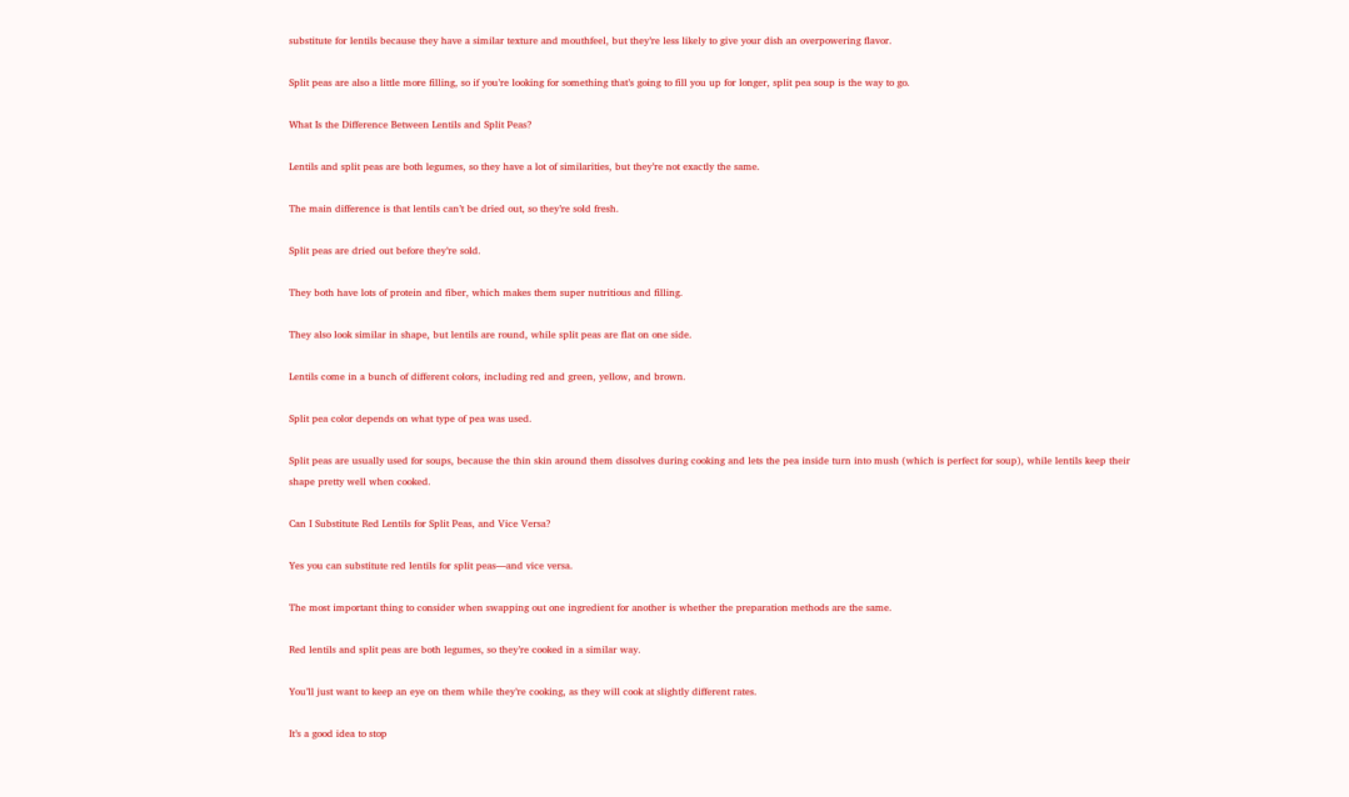substitute for lentils because they have a similar texture and mouthfeel, but they’re less likely to give your dish an overpowering flavor.

Split peas are also a little more filling, so if you’re looking for something that’s going to fill you up for longer, split pea soup is the way to go.

What Is the Difference Between Lentils and Split Peas?

Lentils and split peas are both legumes, so they have a lot of similarities, but they’re not exactly the same.

The main difference is that lentils can’t be dried out, so they’re sold fresh.

Split peas are dried out before they’re sold.

They both have lots of protein and fiber, which makes them super nutritious and filling.

They also look similar in shape, but lentils are round, while split peas are flat on one side.

Lentils come in a bunch of different colors, including red and green, yellow, and brown.

Split pea color depends on what type of pea was used.

Split peas are usually used for soups, because the thin skin around them dissolves during cooking and lets the pea inside turn into mush (which is perfect for soup), while lentils keep their shape pretty well when cooked.

Can I Substitute Red Lentils for Split Peas, and Vice Versa?

Yes you can substitute red lentils for split peas—and vice versa.

The most important thing to consider when swapping out one ingredient for another is whether the preparation methods are the same.

Red lentils and split peas are both legumes, so they’re cooked in a similar way.

You’ll just want to keep an eye on them while they’re cooking, as they will cook at slightly different rates.

It’s a good idea to stop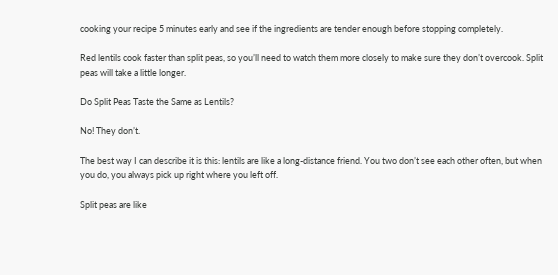cooking your recipe 5 minutes early and see if the ingredients are tender enough before stopping completely.

Red lentils cook faster than split peas, so you’ll need to watch them more closely to make sure they don’t overcook. Split peas will take a little longer.

Do Split Peas Taste the Same as Lentils?

No! They don’t.

The best way I can describe it is this: lentils are like a long-distance friend. You two don’t see each other often, but when you do, you always pick up right where you left off.

Split peas are like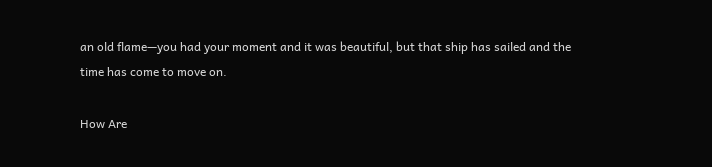an old flame—you had your moment and it was beautiful, but that ship has sailed and the time has come to move on.

How Are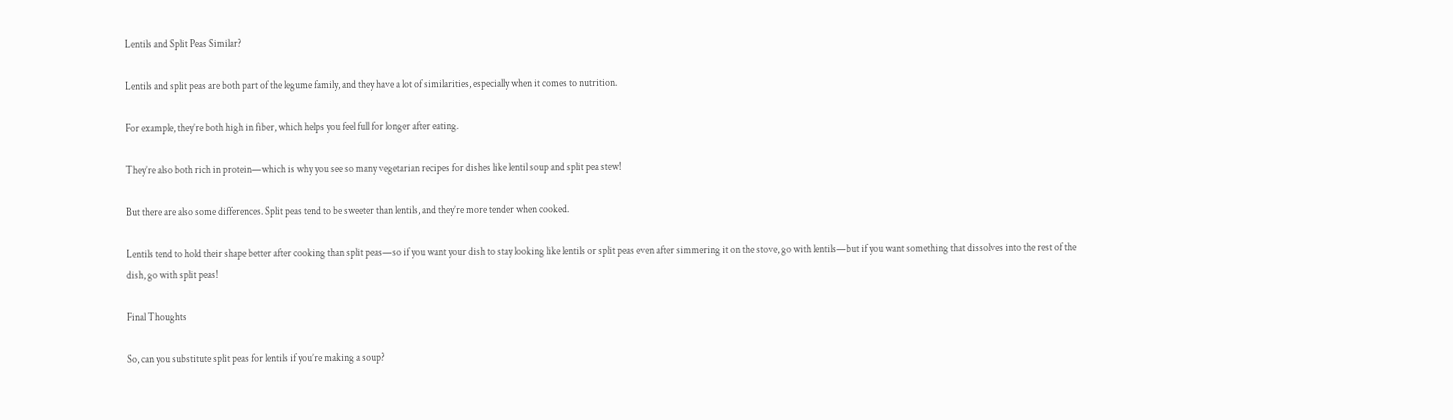Lentils and Split Peas Similar?

Lentils and split peas are both part of the legume family, and they have a lot of similarities, especially when it comes to nutrition.

For example, they’re both high in fiber, which helps you feel full for longer after eating.

They’re also both rich in protein—which is why you see so many vegetarian recipes for dishes like lentil soup and split pea stew!

But there are also some differences. Split peas tend to be sweeter than lentils, and they’re more tender when cooked.

Lentils tend to hold their shape better after cooking than split peas—so if you want your dish to stay looking like lentils or split peas even after simmering it on the stove, go with lentils—but if you want something that dissolves into the rest of the dish, go with split peas!

Final Thoughts

So, can you substitute split peas for lentils if you’re making a soup?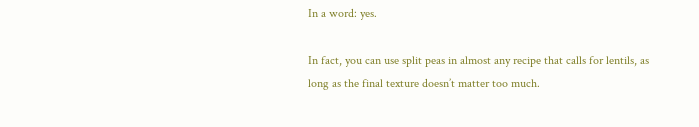In a word: yes.

In fact, you can use split peas in almost any recipe that calls for lentils, as long as the final texture doesn’t matter too much.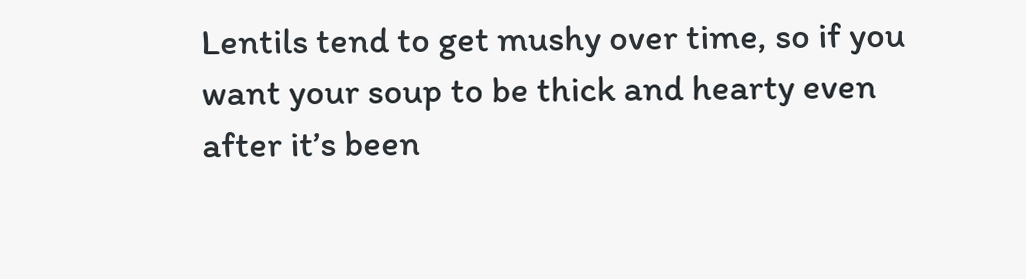Lentils tend to get mushy over time, so if you want your soup to be thick and hearty even after it’s been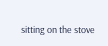sitting on the stove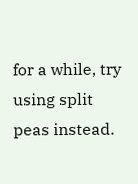for a while, try using split peas instead.